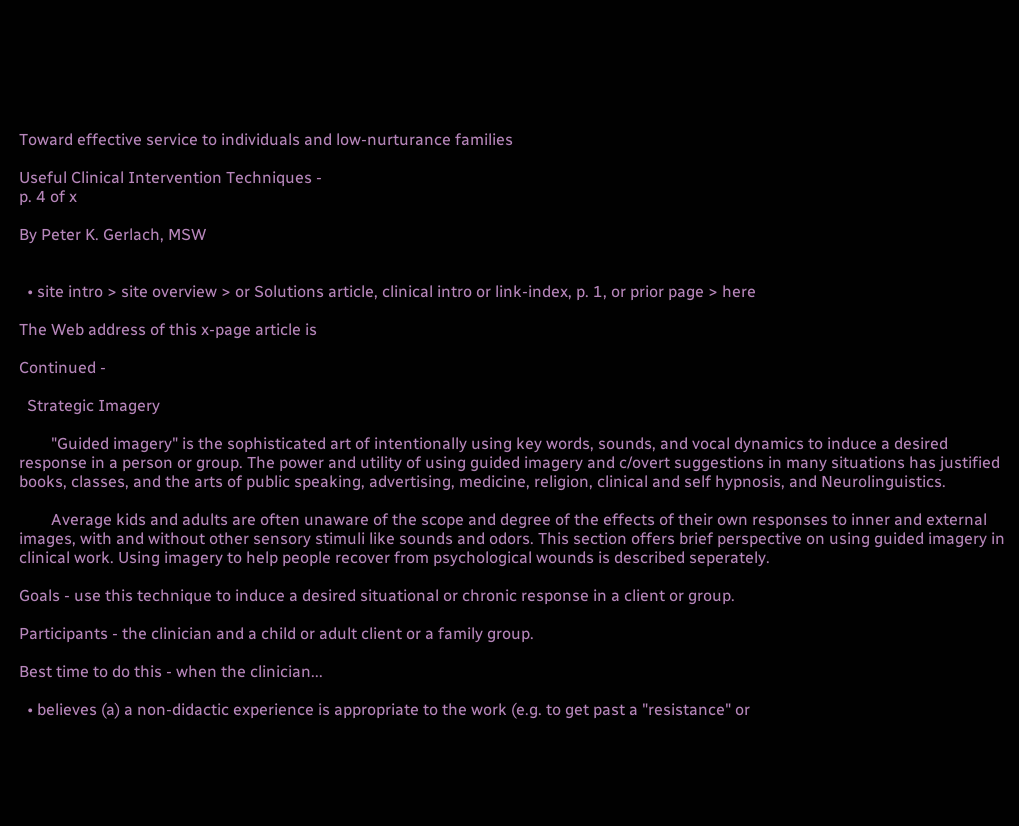Toward effective service to individuals and low-nurturance families

Useful Clinical Intervention Techniques -
p. 4 of x

By Peter K. Gerlach, MSW


  • site intro > site overview > or Solutions article, clinical intro or link-index, p. 1, or prior page > here

The Web address of this x-page article is

Continued -

  Strategic Imagery

        "Guided imagery" is the sophisticated art of intentionally using key words, sounds, and vocal dynamics to induce a desired response in a person or group. The power and utility of using guided imagery and c/overt suggestions in many situations has justified books, classes, and the arts of public speaking, advertising, medicine, religion, clinical and self hypnosis, and Neurolinguistics.

        Average kids and adults are often unaware of the scope and degree of the effects of their own responses to inner and external images, with and without other sensory stimuli like sounds and odors. This section offers brief perspective on using guided imagery in clinical work. Using imagery to help people recover from psychological wounds is described seperately.

Goals - use this technique to induce a desired situational or chronic response in a client or group.

Participants - the clinician and a child or adult client or a family group.

Best time to do this - when the clinician...

  • believes (a) a non-didactic experience is appropriate to the work (e.g. to get past a "resistance" or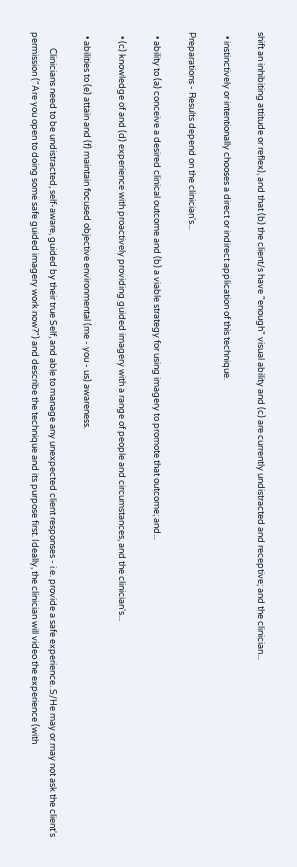shift an inhibiting attitude or reflex), and that (b) the client/s have "enough" visual ability and (c) are currently undistracted and receptive; and the clinician...

  • instinctively or intentionally chooses a direct or indirect application of this technique.

Preparations - Results depend on the clinician's...

  • ability to (a) conceive a desired clinical outcome and (b) a viable strategy for using imagery to promote that outcome; and...

  • (c) knowledge of and (d) experience with proactively providing guided imagery with a range of people and circumstances, and the clinician's...

  • abilities to (e) attain and (f) maintain focused objective environmental (me - you - us) awareness.

        Clinicians need to be undistracted, self-aware, guided by their true Self, and able to manage any unexpected client responses - i.e. provide a safe experience. S/He may or may not ask the client's permission ("Are you open to doing some safe guided imagery work now?") and describe the technique and its purpose first. Ideally, the clinician will video the experience (with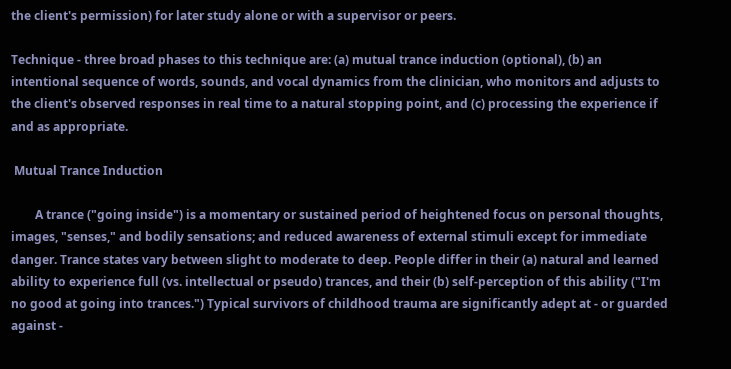the client's permission) for later study alone or with a supervisor or peers.

Technique - three broad phases to this technique are: (a) mutual trance induction (optional), (b) an intentional sequence of words, sounds, and vocal dynamics from the clinician, who monitors and adjusts to the client's observed responses in real time to a natural stopping point, and (c) processing the experience if and as appropriate.

 Mutual Trance Induction

        A trance ("going inside") is a momentary or sustained period of heightened focus on personal thoughts, images, "senses," and bodily sensations; and reduced awareness of external stimuli except for immediate danger. Trance states vary between slight to moderate to deep. People differ in their (a) natural and learned ability to experience full (vs. intellectual or pseudo) trances, and their (b) self-perception of this ability ("I'm no good at going into trances.") Typical survivors of childhood trauma are significantly adept at - or guarded against -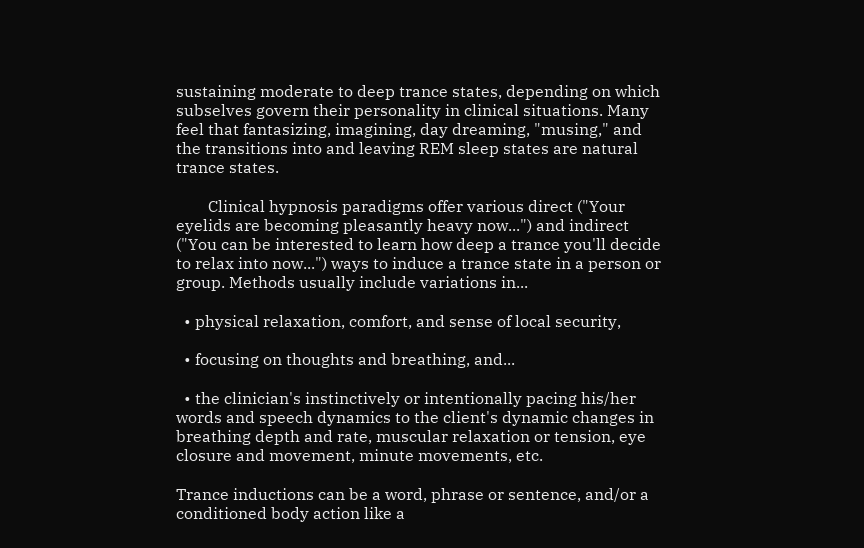sustaining moderate to deep trance states, depending on which subselves govern their personality in clinical situations. Many feel that fantasizing, imagining, day dreaming, "musing," and the transitions into and leaving REM sleep states are natural trance states.

        Clinical hypnosis paradigms offer various direct ("Your eyelids are becoming pleasantly heavy now...") and indirect ("You can be interested to learn how deep a trance you'll decide to relax into now...") ways to induce a trance state in a person or group. Methods usually include variations in...

  • physical relaxation, comfort, and sense of local security,

  • focusing on thoughts and breathing, and...

  • the clinician's instinctively or intentionally pacing his/her words and speech dynamics to the client's dynamic changes in breathing depth and rate, muscular relaxation or tension, eye closure and movement, minute movements, etc.

Trance inductions can be a word, phrase or sentence, and/or a conditioned body action like a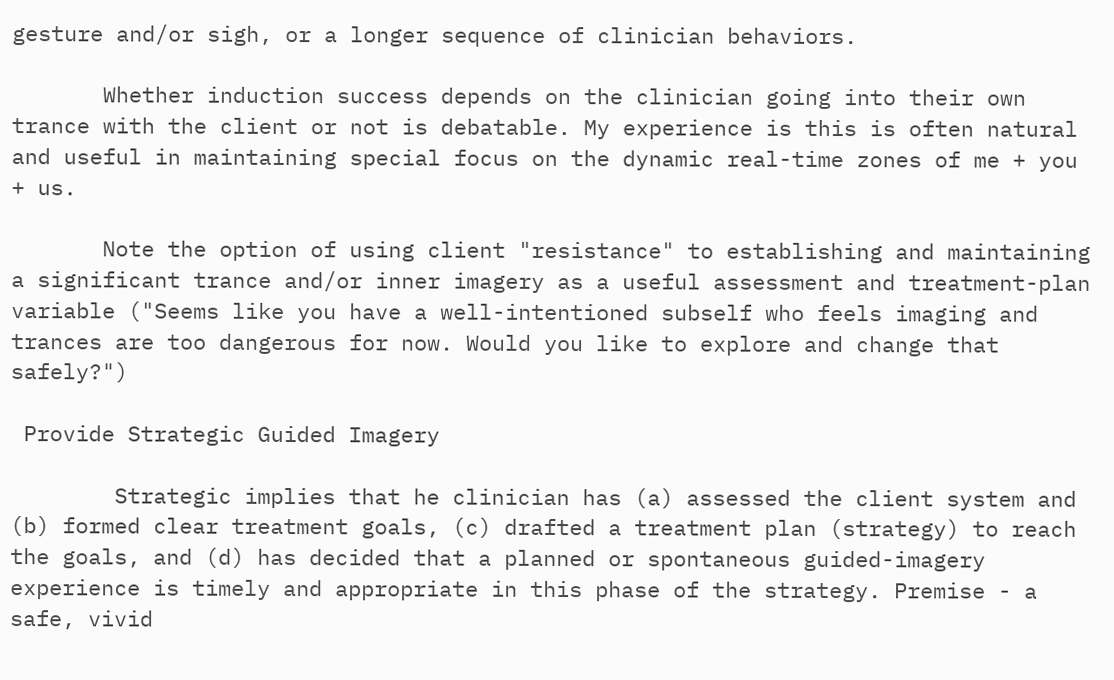gesture and/or sigh, or a longer sequence of clinician behaviors.

       Whether induction success depends on the clinician going into their own trance with the client or not is debatable. My experience is this is often natural and useful in maintaining special focus on the dynamic real-time zones of me + you + us.

       Note the option of using client "resistance" to establishing and maintaining a significant trance and/or inner imagery as a useful assessment and treatment-plan variable ("Seems like you have a well-intentioned subself who feels imaging and trances are too dangerous for now. Would you like to explore and change that safely?")

 Provide Strategic Guided Imagery

        Strategic implies that he clinician has (a) assessed the client system and (b) formed clear treatment goals, (c) drafted a treatment plan (strategy) to reach the goals, and (d) has decided that a planned or spontaneous guided-imagery experience is timely and appropriate in this phase of the strategy. Premise - a safe, vivid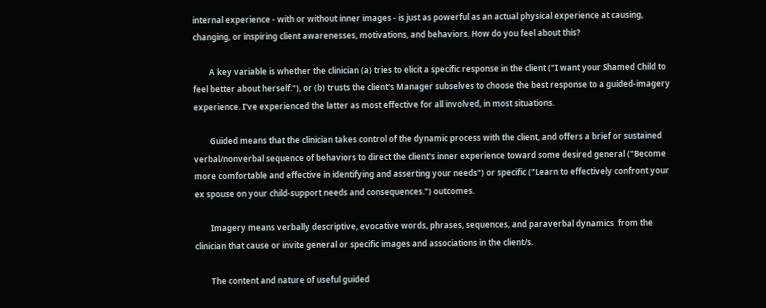internal experience - with or without inner images - is just as powerful as an actual physical experience at causing, changing, or inspiring client awarenesses, motivations, and behaviors. How do you feel about this?

        A key variable is whether the clinician (a) tries to elicit a specific response in the client ("I want your Shamed Child to feel better about herself."), or (b) trusts the client's Manager subselves to choose the best response to a guided-imagery experience. I've experienced the latter as most effective for all involved, in most situations.

        Guided means that the clinician takes control of the dynamic process with the client, and offers a brief or sustained verbal/nonverbal sequence of behaviors to direct the client's inner experience toward some desired general ("Become more comfortable and effective in identifying and asserting your needs") or specific ("Learn to effectively confront your ex spouse on your child-support needs and consequences.") outcomes.

        Imagery means verbally descriptive, evocative words, phrases, sequences, and paraverbal dynamics  from the clinician that cause or invite general or specific images and associations in the client/s.

        The content and nature of useful guided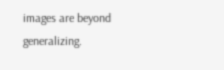images are beyond generalizing.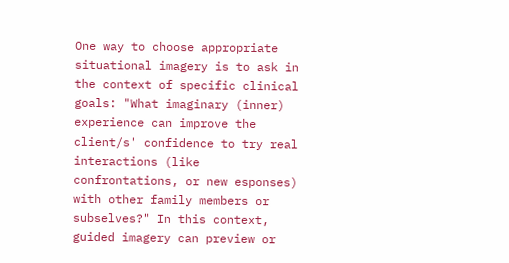One way to choose appropriate situational imagery is to ask in the context of specific clinical goals: "What imaginary (inner) experience can improve the client/s' confidence to try real interactions (like confrontations, or new esponses) with other family members or subselves?" In this context, guided imagery can preview or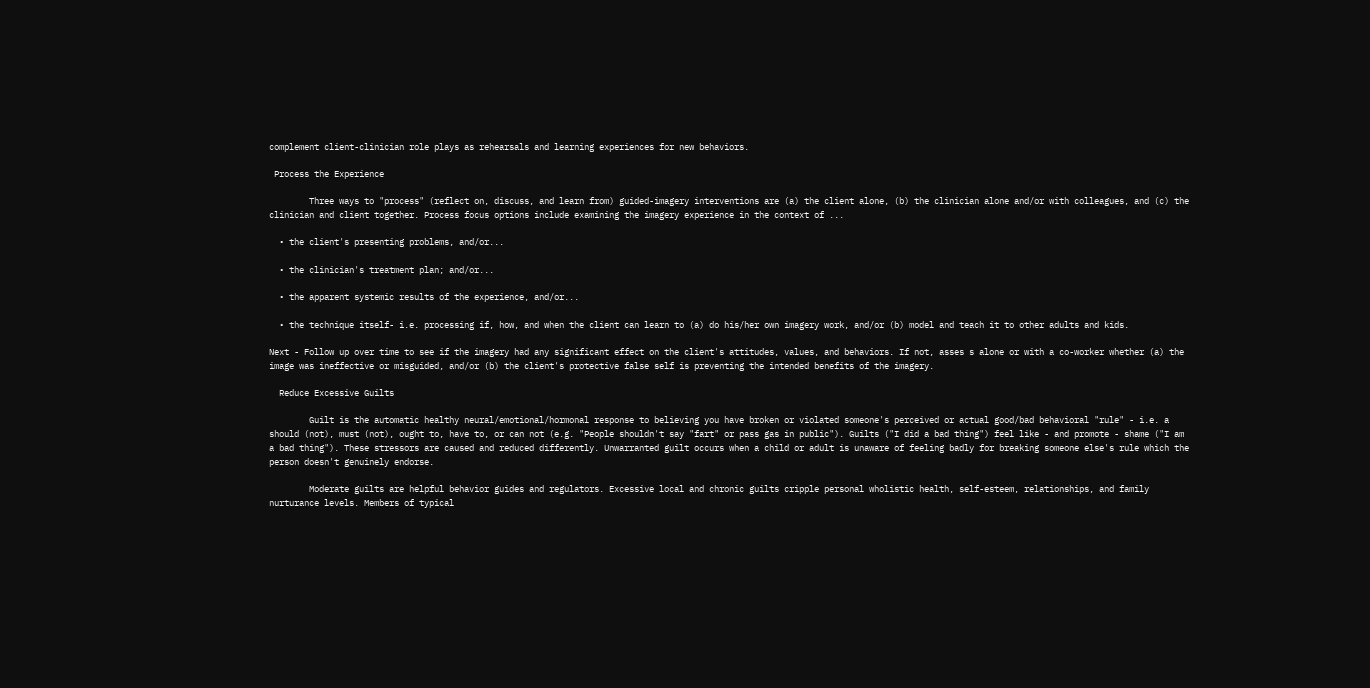complement client-clinician role plays as rehearsals and learning experiences for new behaviors.

 Process the Experience

        Three ways to "process" (reflect on, discuss, and learn from) guided-imagery interventions are (a) the client alone, (b) the clinician alone and/or with colleagues, and (c) the clinician and client together. Process focus options include examining the imagery experience in the context of ...

  • the client's presenting problems, and/or...

  • the clinician's treatment plan; and/or...

  • the apparent systemic results of the experience, and/or...

  • the technique itself- i.e. processing if, how, and when the client can learn to (a) do his/her own imagery work, and/or (b) model and teach it to other adults and kids.

Next - Follow up over time to see if the imagery had any significant effect on the client's attitudes, values, and behaviors. If not, asses s alone or with a co-worker whether (a) the image was ineffective or misguided, and/or (b) the client's protective false self is preventing the intended benefits of the imagery.

  Reduce Excessive Guilts

        Guilt is the automatic healthy neural/emotional/hormonal response to believing you have broken or violated someone's perceived or actual good/bad behavioral "rule" - i.e. a should (not), must (not), ought to, have to, or can not (e.g. "People shouldn't say "fart" or pass gas in public"). Guilts ("I did a bad thing") feel like - and promote - shame ("I am a bad thing"). These stressors are caused and reduced differently. Unwarranted guilt occurs when a child or adult is unaware of feeling badly for breaking someone else's rule which the person doesn't genuinely endorse.

        Moderate guilts are helpful behavior guides and regulators. Excessive local and chronic guilts cripple personal wholistic health, self-esteem, relationships, and family nurturance levels. Members of typical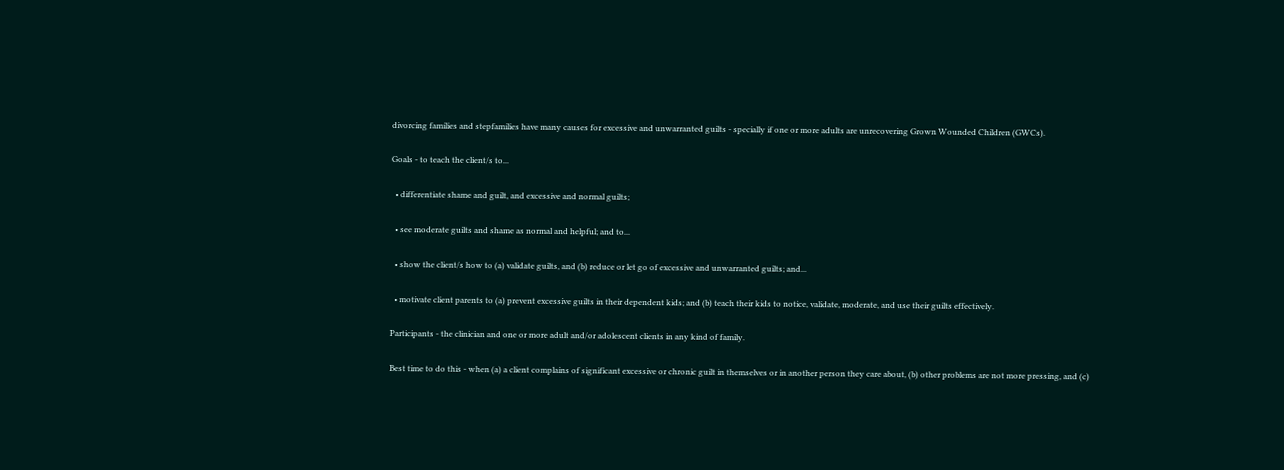divorcing families and stepfamilies have many causes for excessive and unwarranted guilts - specially if one or more adults are unrecovering Grown Wounded Children (GWCs).

Goals - to teach the client/s to...

  • differentiate shame and guilt, and excessive and normal guilts;

  • see moderate guilts and shame as normal and helpful; and to...

  • show the client/s how to (a) validate guilts, and (b) reduce or let go of excessive and unwarranted guilts; and...

  • motivate client parents to (a) prevent excessive guilts in their dependent kids; and (b) teach their kids to notice, validate, moderate, and use their guilts effectively.

Participants - the clinician and one or more adult and/or adolescent clients in any kind of family.

Best time to do this - when (a) a client complains of significant excessive or chronic guilt in themselves or in another person they care about, (b) other problems are not more pressing, and (c)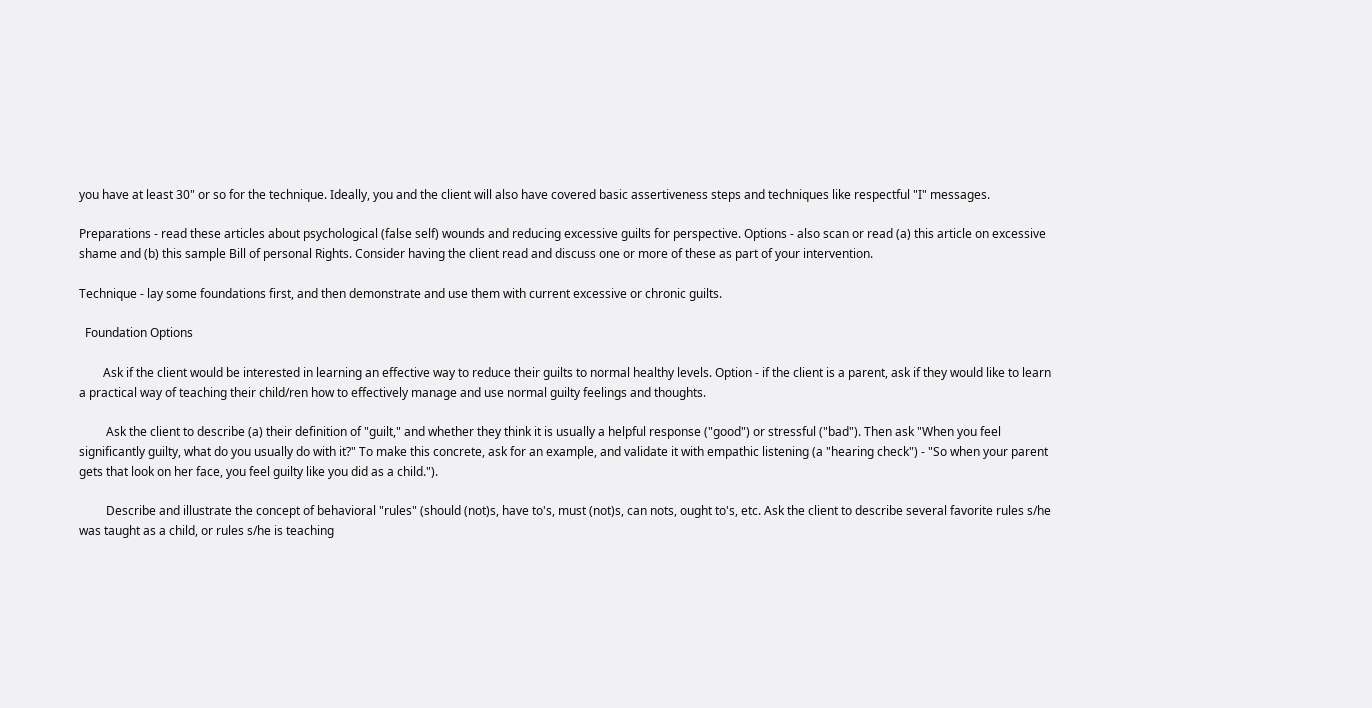you have at least 30" or so for the technique. Ideally, you and the client will also have covered basic assertiveness steps and techniques like respectful "I" messages.

Preparations - read these articles about psychological (false self) wounds and reducing excessive guilts for perspective. Options - also scan or read (a) this article on excessive shame and (b) this sample Bill of personal Rights. Consider having the client read and discuss one or more of these as part of your intervention.

Technique - lay some foundations first, and then demonstrate and use them with current excessive or chronic guilts.

  Foundation Options

        Ask if the client would be interested in learning an effective way to reduce their guilts to normal healthy levels. Option - if the client is a parent, ask if they would like to learn a practical way of teaching their child/ren how to effectively manage and use normal guilty feelings and thoughts.

         Ask the client to describe (a) their definition of "guilt," and whether they think it is usually a helpful response ("good") or stressful ("bad"). Then ask "When you feel significantly guilty, what do you usually do with it?" To make this concrete, ask for an example, and validate it with empathic listening (a "hearing check") - "So when your parent gets that look on her face, you feel guilty like you did as a child.").

         Describe and illustrate the concept of behavioral "rules" (should (not)s, have to's, must (not)s, can nots, ought to's, etc. Ask the client to describe several favorite rules s/he was taught as a child, or rules s/he is teaching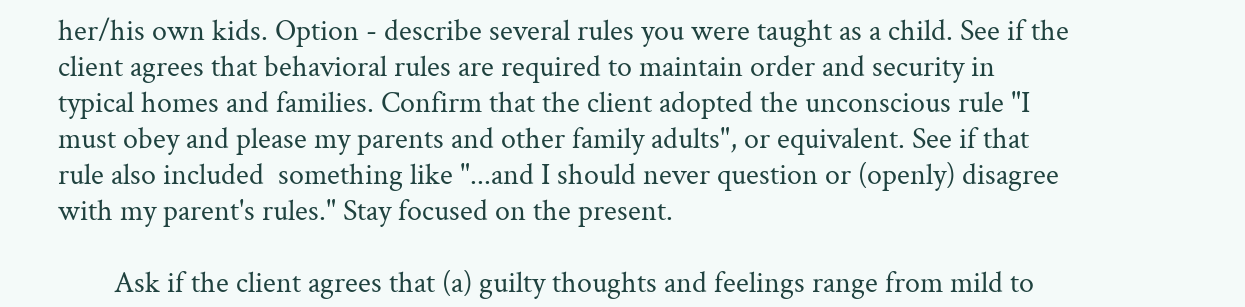her/his own kids. Option - describe several rules you were taught as a child. See if the client agrees that behavioral rules are required to maintain order and security in typical homes and families. Confirm that the client adopted the unconscious rule "I must obey and please my parents and other family adults", or equivalent. See if that rule also included  something like "...and I should never question or (openly) disagree with my parent's rules." Stay focused on the present.

        Ask if the client agrees that (a) guilty thoughts and feelings range from mild to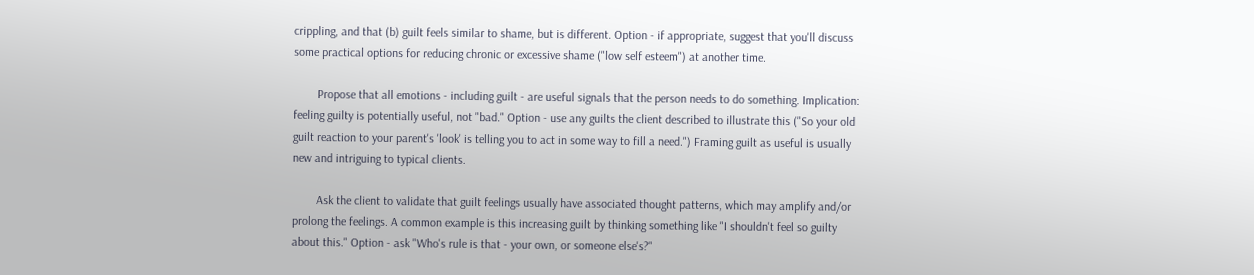crippling, and that (b) guilt feels similar to shame, but is different. Option - if appropriate, suggest that you'll discuss some practical options for reducing chronic or excessive shame ("low self esteem") at another time.

        Propose that all emotions - including guilt - are useful signals that the person needs to do something. Implication: feeling guilty is potentially useful, not "bad." Option - use any guilts the client described to illustrate this ("So your old guilt reaction to your parent's 'look' is telling you to act in some way to fill a need.") Framing guilt as useful is usually new and intriguing to typical clients.

        Ask the client to validate that guilt feelings usually have associated thought patterns, which may amplify and/or prolong the feelings. A common example is this increasing guilt by thinking something like "I shouldn't feel so guilty about this." Option - ask "Who's rule is that - your own, or someone else's?"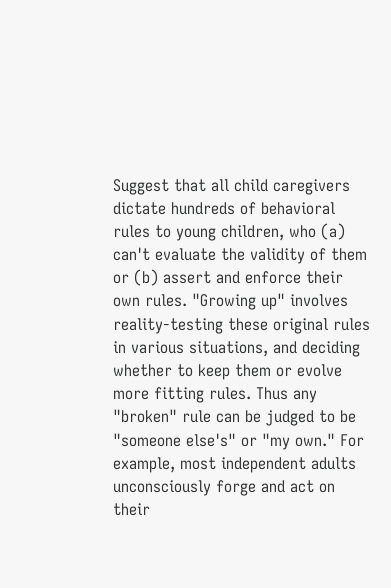Suggest that all child caregivers dictate hundreds of behavioral rules to young children, who (a) can't evaluate the validity of them or (b) assert and enforce their own rules. "Growing up" involves reality-testing these original rules in various situations, and deciding whether to keep them or evolve more fitting rules. Thus any "broken" rule can be judged to be "someone else's" or "my own." For example, most independent adults unconsciously forge and act on their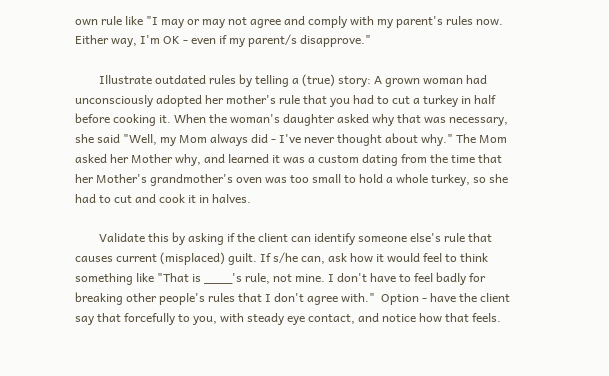own rule like "I may or may not agree and comply with my parent's rules now. Either way, I'm OK - even if my parent/s disapprove."

        Illustrate outdated rules by telling a (true) story: A grown woman had unconsciously adopted her mother's rule that you had to cut a turkey in half before cooking it. When the woman's daughter asked why that was necessary, she said "Well, my Mom always did - I've never thought about why." The Mom asked her Mother why, and learned it was a custom dating from the time that her Mother's grandmother's oven was too small to hold a whole turkey, so she had to cut and cook it in halves.

        Validate this by asking if the client can identify someone else's rule that causes current (misplaced) guilt. If s/he can, ask how it would feel to think something like "That is ____'s rule, not mine. I don't have to feel badly for breaking other people's rules that I don't agree with."  Option - have the client say that forcefully to you, with steady eye contact, and notice how that feels.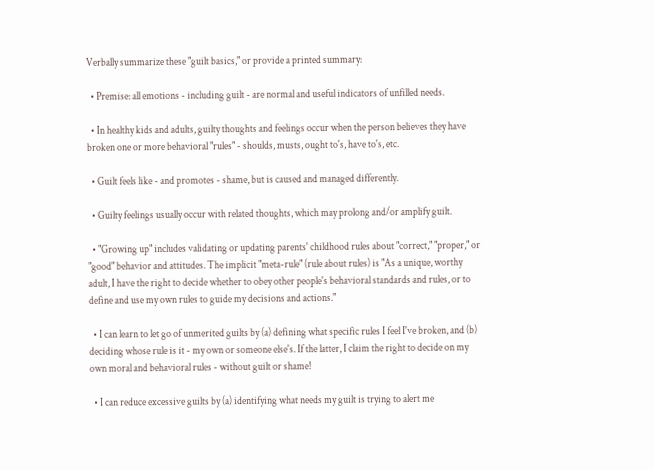Verbally summarize these "guilt basics," or provide a printed summary:

  • Premise: all emotions - including guilt - are normal and useful indicators of unfilled needs.

  • In healthy kids and adults, guilty thoughts and feelings occur when the person believes they have broken one or more behavioral "rules" - shoulds, musts, ought to's, have to's, etc.

  • Guilt feels like - and promotes - shame, but is caused and managed differently.

  • Guilty feelings usually occur with related thoughts, which may prolong and/or amplify guilt.

  • "Growing up" includes validating or updating parents' childhood rules about "correct," "proper," or "good" behavior and attitudes. The implicit "meta-rule" (rule about rules) is "As a unique, worthy adult, I have the right to decide whether to obey other people's behavioral standards and rules, or to define and use my own rules to guide my decisions and actions."

  • I can learn to let go of unmerited guilts by (a) defining what specific rules I feel I've broken, and (b) deciding whose rule is it - my own or someone else's. If the latter, I claim the right to decide on my own moral and behavioral rules - without guilt or shame!

  • I can reduce excessive guilts by (a) identifying what needs my guilt is trying to alert me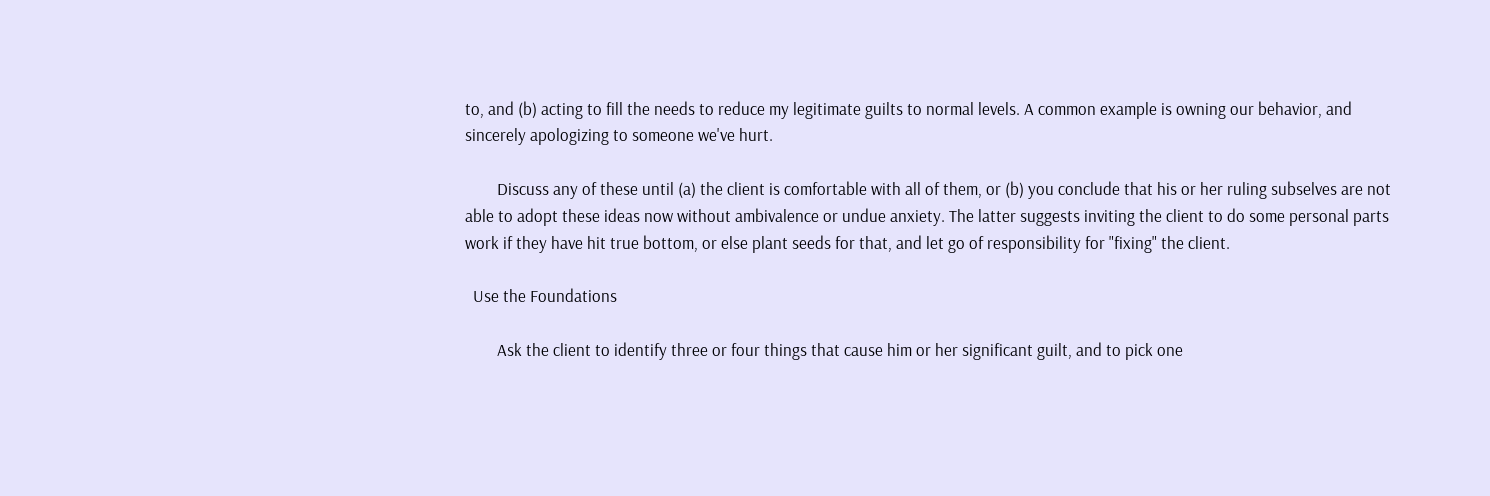to, and (b) acting to fill the needs to reduce my legitimate guilts to normal levels. A common example is owning our behavior, and sincerely apologizing to someone we've hurt.

        Discuss any of these until (a) the client is comfortable with all of them, or (b) you conclude that his or her ruling subselves are not able to adopt these ideas now without ambivalence or undue anxiety. The latter suggests inviting the client to do some personal parts work if they have hit true bottom, or else plant seeds for that, and let go of responsibility for "fixing" the client.

  Use the Foundations

        Ask the client to identify three or four things that cause him or her significant guilt, and to pick one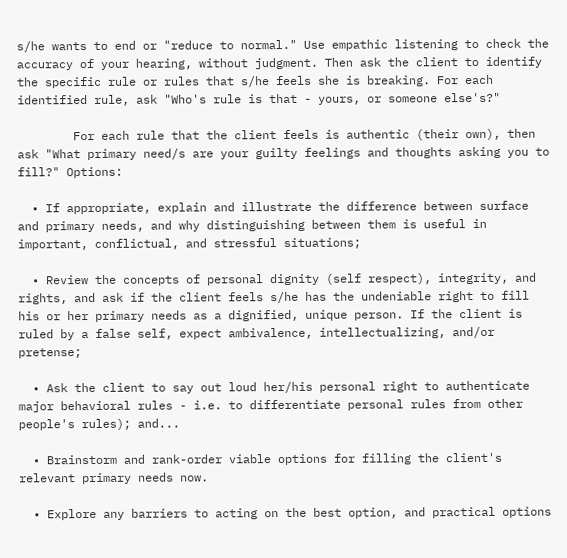s/he wants to end or "reduce to normal." Use empathic listening to check the accuracy of your hearing, without judgment. Then ask the client to identify the specific rule or rules that s/he feels she is breaking. For each identified rule, ask "Who's rule is that - yours, or someone else's?"

        For each rule that the client feels is authentic (their own), then ask "What primary need/s are your guilty feelings and thoughts asking you to fill?" Options:

  • If appropriate, explain and illustrate the difference between surface and primary needs, and why distinguishing between them is useful in important, conflictual, and stressful situations;

  • Review the concepts of personal dignity (self respect), integrity, and rights, and ask if the client feels s/he has the undeniable right to fill his or her primary needs as a dignified, unique person. If the client is ruled by a false self, expect ambivalence, intellectualizing, and/or pretense;

  • Ask the client to say out loud her/his personal right to authenticate major behavioral rules - i.e. to differentiate personal rules from other people's rules); and...

  • Brainstorm and rank-order viable options for filling the client's relevant primary needs now.

  • Explore any barriers to acting on the best option, and practical options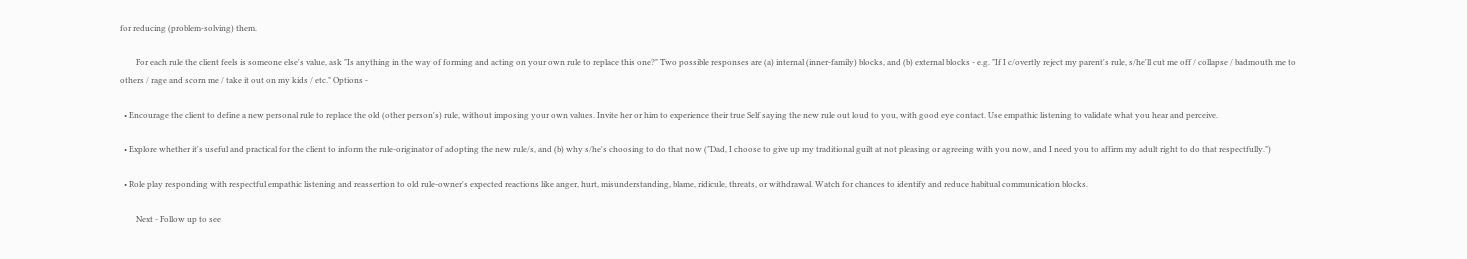for reducing (problem-solving) them.

        For each rule the client feels is someone else's value, ask "Is anything in the way of forming and acting on your own rule to replace this one?" Two possible responses are (a) internal (inner-family) blocks, and (b) external blocks - e.g. "If I c/overtly reject my parent's rule, s/he'll cut me off / collapse / badmouth me to others / rage and scorn me / take it out on my kids / etc." Options -

  • Encourage the client to define a new personal rule to replace the old (other person's) rule, without imposing your own values. Invite her or him to experience their true Self saying the new rule out loud to you, with good eye contact. Use empathic listening to validate what you hear and perceive.

  • Explore whether it's useful and practical for the client to inform the rule-originator of adopting the new rule/s, and (b) why s/he's choosing to do that now ("Dad, I choose to give up my traditional guilt at not pleasing or agreeing with you now, and I need you to affirm my adult right to do that respectfully.")

  • Role play responding with respectful empathic listening and reassertion to old rule-owner's expected reactions like anger, hurt, misunderstanding, blame, ridicule, threats, or withdrawal. Watch for chances to identify and reduce habitual communication blocks.

        Next - Follow up to see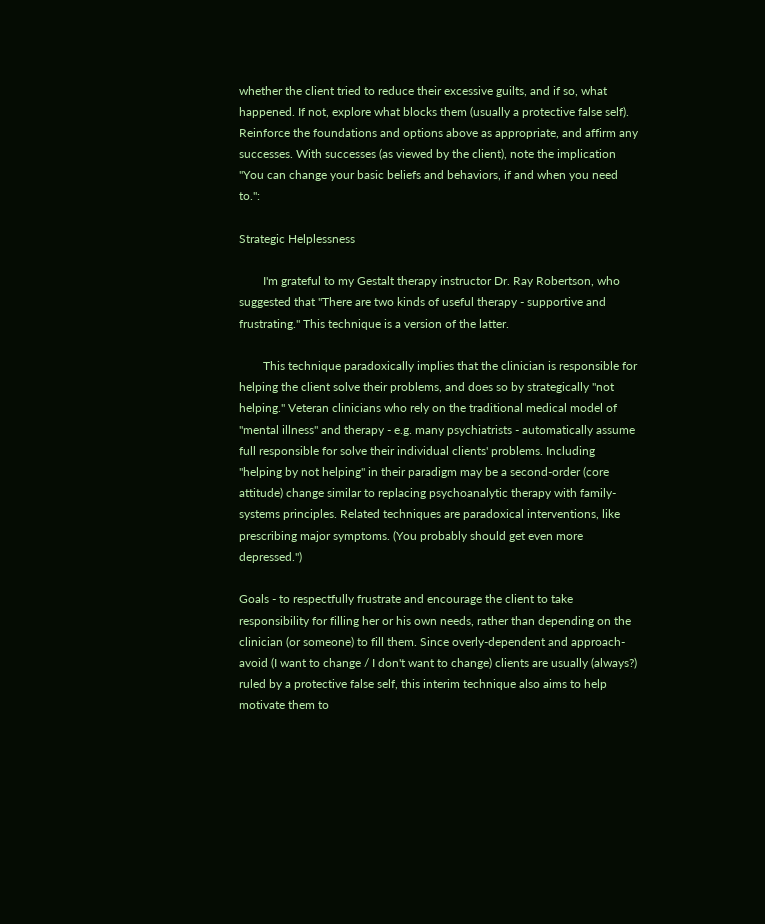whether the client tried to reduce their excessive guilts, and if so, what happened. If not, explore what blocks them (usually a protective false self). Reinforce the foundations and options above as appropriate, and affirm any successes. With successes (as viewed by the client), note the implication "You can change your basic beliefs and behaviors, if and when you need to.":

Strategic Helplessness

        I'm grateful to my Gestalt therapy instructor Dr. Ray Robertson, who suggested that "There are two kinds of useful therapy - supportive and frustrating." This technique is a version of the latter.

        This technique paradoxically implies that the clinician is responsible for helping the client solve their problems, and does so by strategically "not helping." Veteran clinicians who rely on the traditional medical model of "mental illness" and therapy - e.g. many psychiatrists - automatically assume full responsible for solve their individual clients' problems. Including "helping by not helping" in their paradigm may be a second-order (core attitude) change similar to replacing psychoanalytic therapy with family-systems principles. Related techniques are paradoxical interventions, like prescribing major symptoms. (You probably should get even more depressed.")

Goals - to respectfully frustrate and encourage the client to take responsibility for filling her or his own needs, rather than depending on the clinician (or someone) to fill them. Since overly-dependent and approach-avoid (I want to change / I don't want to change) clients are usually (always?) ruled by a protective false self, this interim technique also aims to help motivate them to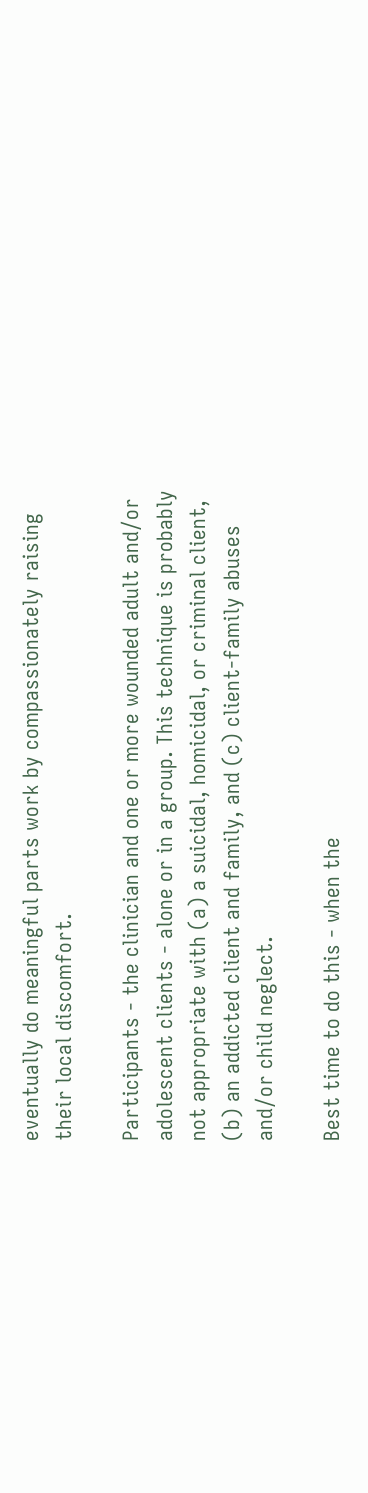eventually do meaningful parts work by compassionately raising their local discomfort.

Participants - the clinician and one or more wounded adult and/or adolescent clients - alone or in a group. This technique is probably not appropriate with (a) a suicidal, homicidal, or criminal client, (b) an addicted client and family, and (c) client-family abuses and/or child neglect.

Best time to do this - when the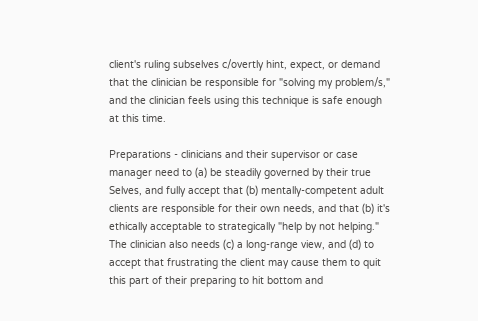client's ruling subselves c/overtly hint, expect, or demand that the clinician be responsible for "solving my problem/s," and the clinician feels using this technique is safe enough at this time.

Preparations - clinicians and their supervisor or case manager need to (a) be steadily governed by their true Selves, and fully accept that (b) mentally-competent adult clients are responsible for their own needs, and that (b) it's ethically acceptable to strategically "help by not helping." The clinician also needs (c) a long-range view, and (d) to accept that frustrating the client may cause them to quit this part of their preparing to hit bottom and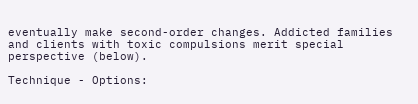eventually make second-order changes. Addicted families and clients with toxic compulsions merit special perspective (below).

Technique - Options: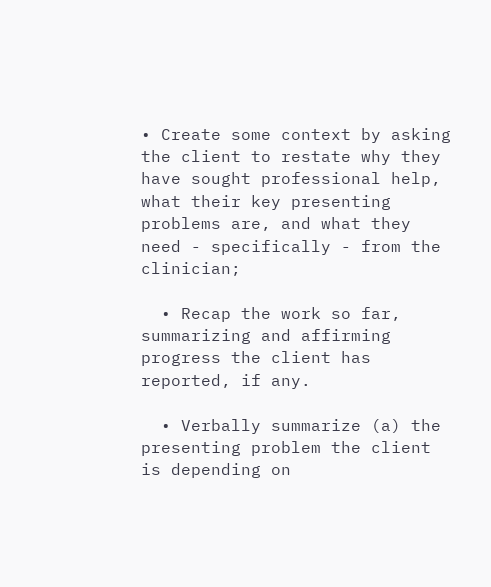• Create some context by asking the client to restate why they have sought professional help, what their key presenting problems are, and what they need - specifically - from the clinician;

  • Recap the work so far, summarizing and affirming progress the client has reported, if any.

  • Verbally summarize (a) the presenting problem the client is depending on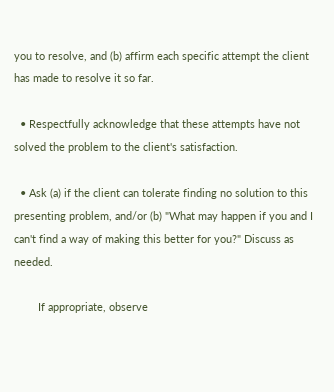you to resolve, and (b) affirm each specific attempt the client has made to resolve it so far.

  • Respectfully acknowledge that these attempts have not solved the problem to the client's satisfaction.

  • Ask (a) if the client can tolerate finding no solution to this presenting problem, and/or (b) "What may happen if you and I can't find a way of making this better for you?" Discuss as needed.

        If appropriate, observe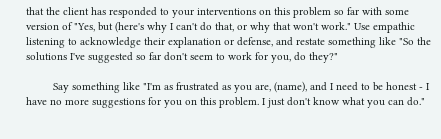that the client has responded to your interventions on this problem so far with some version of "Yes, but (here's why I can't do that, or why that won't work." Use empathic listening to acknowledge their explanation or defense, and restate something like "So the solutions I've suggested so far don't seem to work for you, do they?"

         Say something like "I'm as frustrated as you are, (name), and I need to be honest - I have no more suggestions for you on this problem. I just don't know what you can do."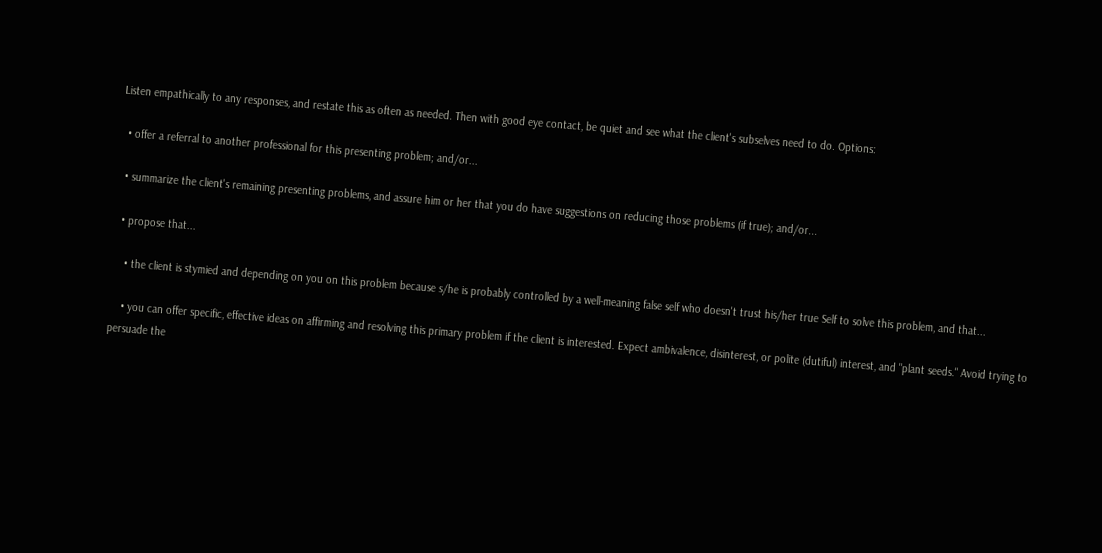Listen empathically to any responses, and restate this as often as needed. Then with good eye contact, be quiet and see what the client's subselves need to do. Options:

  • offer a referral to another professional for this presenting problem; and/or...

  • summarize the client's remaining presenting problems, and assure him or her that you do have suggestions on reducing those problems (if true); and/or...

  • propose that...

    • the client is stymied and depending on you on this problem because s/he is probably controlled by a well-meaning false self who doesn't trust his/her true Self to solve this problem, and that...

    • you can offer specific, effective ideas on affirming and resolving this primary problem if the client is interested. Expect ambivalence, disinterest, or polite (dutiful) interest, and "plant seeds." Avoid trying to persuade the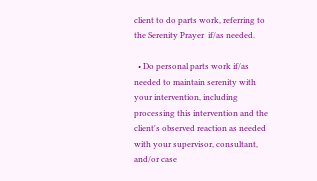client to do parts work, referring to the Serenity Prayer  if/as needed.

  • Do personal parts work if/as needed to maintain serenity with your intervention, including processing this intervention and the client's observed reaction as needed with your supervisor, consultant, and/or case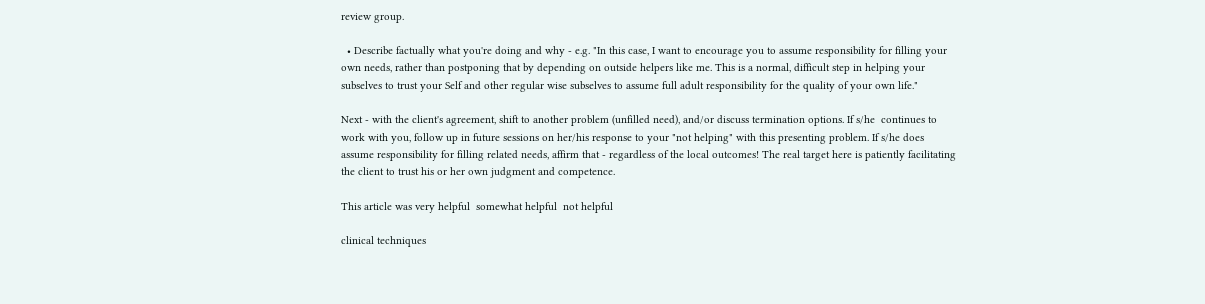review group.

  • Describe factually what you're doing and why - e.g. "In this case, I want to encourage you to assume responsibility for filling your own needs, rather than postponing that by depending on outside helpers like me. This is a normal, difficult step in helping your subselves to trust your Self and other regular wise subselves to assume full adult responsibility for the quality of your own life."

Next - with the client's agreement, shift to another problem (unfilled need), and/or discuss termination options. If s/he  continues to work with you, follow up in future sessions on her/his response to your "not helping" with this presenting problem. If s/he does assume responsibility for filling related needs, affirm that - regardless of the local outcomes! The real target here is patiently facilitating the client to trust his or her own judgment and competence.

This article was very helpful  somewhat helpful  not helpful

clinical techniques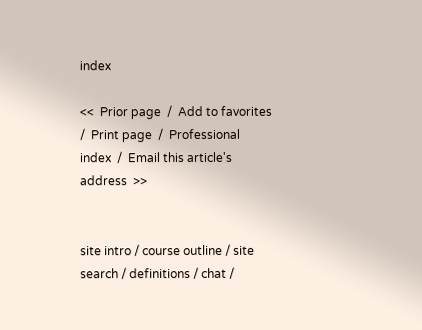index

<<  Prior page  /  Add to favorites  /  Print page  /  Professional index  /  Email this article's address  >>


site intro / course outline / site search / definitions / chat /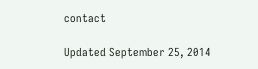contact

Updated September 25, 2014